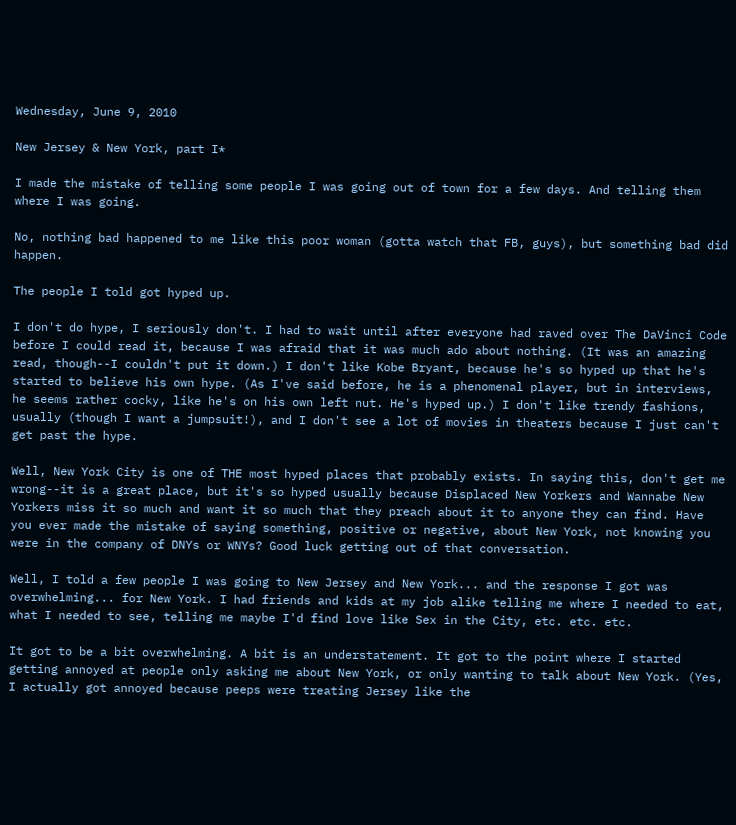Wednesday, June 9, 2010

New Jersey & New York, part I*

I made the mistake of telling some people I was going out of town for a few days. And telling them where I was going.

No, nothing bad happened to me like this poor woman (gotta watch that FB, guys), but something bad did happen.

The people I told got hyped up.

I don't do hype, I seriously don't. I had to wait until after everyone had raved over The DaVinci Code before I could read it, because I was afraid that it was much ado about nothing. (It was an amazing read, though--I couldn't put it down.) I don't like Kobe Bryant, because he's so hyped up that he's started to believe his own hype. (As I've said before, he is a phenomenal player, but in interviews, he seems rather cocky, like he's on his own left nut. He's hyped up.) I don't like trendy fashions, usually (though I want a jumpsuit!), and I don't see a lot of movies in theaters because I just can't get past the hype.

Well, New York City is one of THE most hyped places that probably exists. In saying this, don't get me wrong--it is a great place, but it's so hyped usually because Displaced New Yorkers and Wannabe New Yorkers miss it so much and want it so much that they preach about it to anyone they can find. Have you ever made the mistake of saying something, positive or negative, about New York, not knowing you were in the company of DNYs or WNYs? Good luck getting out of that conversation.

Well, I told a few people I was going to New Jersey and New York... and the response I got was overwhelming... for New York. I had friends and kids at my job alike telling me where I needed to eat, what I needed to see, telling me maybe I'd find love like Sex in the City, etc. etc. etc.

It got to be a bit overwhelming. A bit is an understatement. It got to the point where I started getting annoyed at people only asking me about New York, or only wanting to talk about New York. (Yes, I actually got annoyed because peeps were treating Jersey like the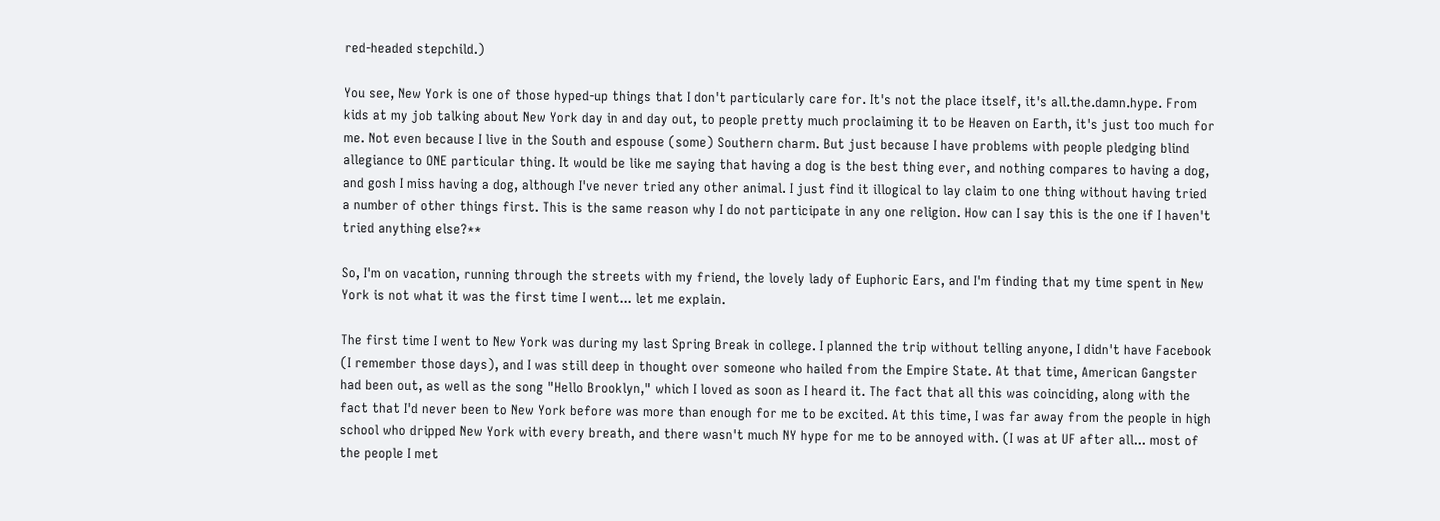red-headed stepchild.)

You see, New York is one of those hyped-up things that I don't particularly care for. It's not the place itself, it's all.the.damn.hype. From kids at my job talking about New York day in and day out, to people pretty much proclaiming it to be Heaven on Earth, it's just too much for me. Not even because I live in the South and espouse (some) Southern charm. But just because I have problems with people pledging blind allegiance to ONE particular thing. It would be like me saying that having a dog is the best thing ever, and nothing compares to having a dog, and gosh I miss having a dog, although I've never tried any other animal. I just find it illogical to lay claim to one thing without having tried a number of other things first. This is the same reason why I do not participate in any one religion. How can I say this is the one if I haven't tried anything else?**

So, I'm on vacation, running through the streets with my friend, the lovely lady of Euphoric Ears, and I'm finding that my time spent in New York is not what it was the first time I went... let me explain.

The first time I went to New York was during my last Spring Break in college. I planned the trip without telling anyone, I didn't have Facebook (I remember those days), and I was still deep in thought over someone who hailed from the Empire State. At that time, American Gangster had been out, as well as the song "Hello Brooklyn," which I loved as soon as I heard it. The fact that all this was coinciding, along with the fact that I'd never been to New York before was more than enough for me to be excited. At this time, I was far away from the people in high school who dripped New York with every breath, and there wasn't much NY hype for me to be annoyed with. (I was at UF after all... most of the people I met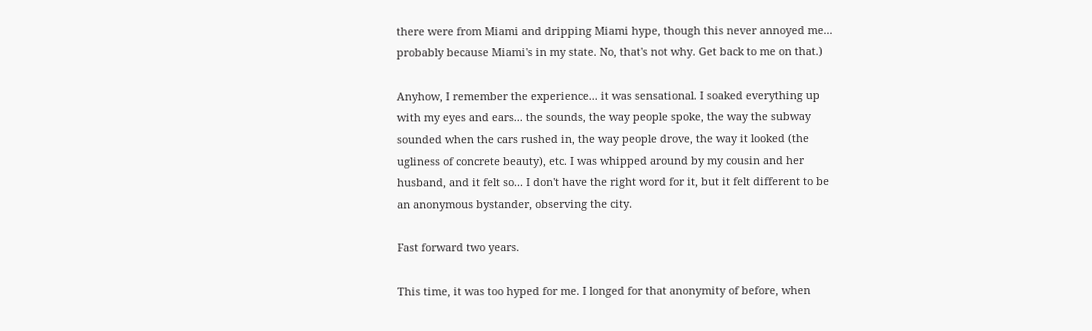there were from Miami and dripping Miami hype, though this never annoyed me... probably because Miami's in my state. No, that's not why. Get back to me on that.)

Anyhow, I remember the experience... it was sensational. I soaked everything up with my eyes and ears... the sounds, the way people spoke, the way the subway sounded when the cars rushed in, the way people drove, the way it looked (the ugliness of concrete beauty), etc. I was whipped around by my cousin and her husband, and it felt so... I don't have the right word for it, but it felt different to be an anonymous bystander, observing the city.

Fast forward two years.

This time, it was too hyped for me. I longed for that anonymity of before, when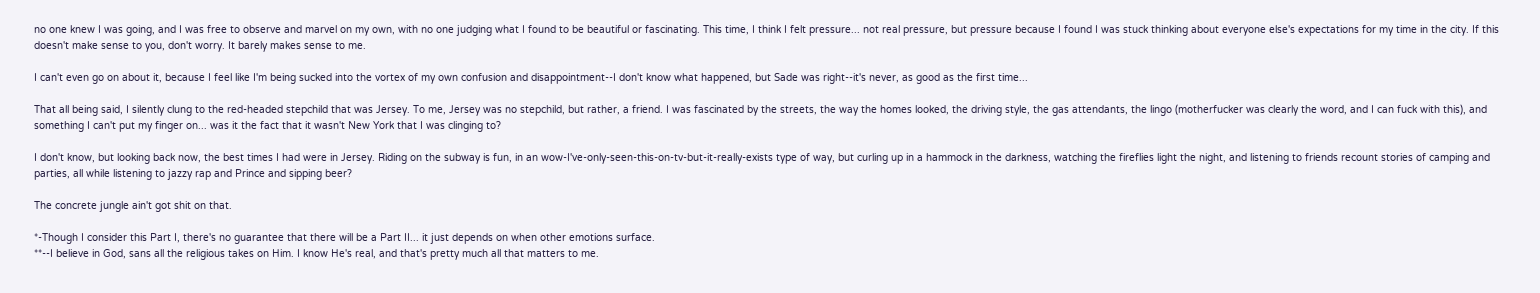no one knew I was going, and I was free to observe and marvel on my own, with no one judging what I found to be beautiful or fascinating. This time, I think I felt pressure... not real pressure, but pressure because I found I was stuck thinking about everyone else's expectations for my time in the city. If this doesn't make sense to you, don't worry. It barely makes sense to me.

I can't even go on about it, because I feel like I'm being sucked into the vortex of my own confusion and disappointment--I don't know what happened, but Sade was right--it's never, as good as the first time...

That all being said, I silently clung to the red-headed stepchild that was Jersey. To me, Jersey was no stepchild, but rather, a friend. I was fascinated by the streets, the way the homes looked, the driving style, the gas attendants, the lingo (motherfucker was clearly the word, and I can fuck with this), and something I can't put my finger on... was it the fact that it wasn't New York that I was clinging to?

I don't know, but looking back now, the best times I had were in Jersey. Riding on the subway is fun, in an wow-I've-only-seen-this-on-tv-but-it-really-exists type of way, but curling up in a hammock in the darkness, watching the fireflies light the night, and listening to friends recount stories of camping and parties, all while listening to jazzy rap and Prince and sipping beer?

The concrete jungle ain't got shit on that.

*-Though I consider this Part I, there's no guarantee that there will be a Part II... it just depends on when other emotions surface.
**--I believe in God, sans all the religious takes on Him. I know He's real, and that's pretty much all that matters to me.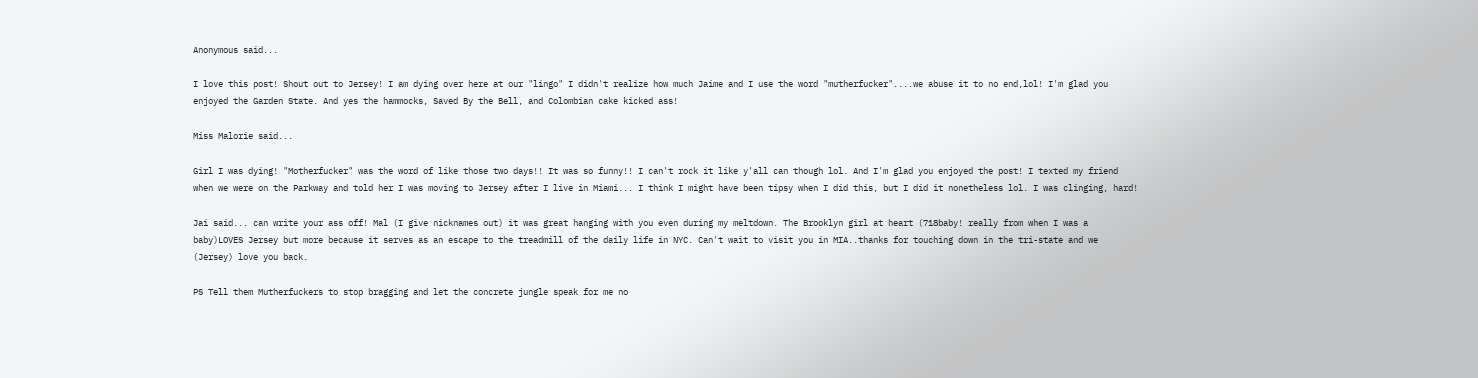Anonymous said...

I love this post! Shout out to Jersey! I am dying over here at our "lingo" I didn't realize how much Jaime and I use the word "mutherfucker"....we abuse it to no end,lol! I'm glad you enjoyed the Garden State. And yes the hammocks, Saved By the Bell, and Colombian cake kicked ass!

Miss Malorie said...

Girl I was dying! "Motherfucker" was the word of like those two days!! It was so funny!! I can't rock it like y'all can though lol. And I'm glad you enjoyed the post! I texted my friend when we were on the Parkway and told her I was moving to Jersey after I live in Miami... I think I might have been tipsy when I did this, but I did it nonetheless lol. I was clinging, hard!

Jai said... can write your ass off! Mal (I give nicknames out) it was great hanging with you even during my meltdown. The Brooklyn girl at heart (718baby! really from when I was a baby)LOVES Jersey but more because it serves as an escape to the treadmill of the daily life in NYC. Can't wait to visit you in MIA..thanks for touching down in the tri-state and we (Jersey) love you back.

PS Tell them Mutherfuckers to stop bragging and let the concrete jungle speak for me no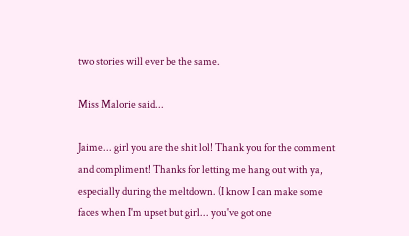two stories will ever be the same.

Miss Malorie said...

Jaime... girl you are the shit lol! Thank you for the comment and compliment! Thanks for letting me hang out with ya, especially during the meltdown. (I know I can make some faces when I'm upset but girl... you've got one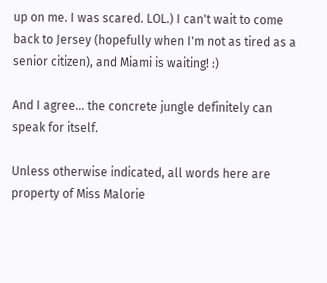up on me. I was scared. LOL.) I can't wait to come back to Jersey (hopefully when I'm not as tired as a senior citizen), and Miami is waiting! :)

And I agree... the concrete jungle definitely can speak for itself.

Unless otherwise indicated, all words here are property of Miss Malorie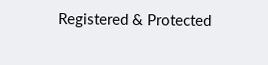Registered & Protected